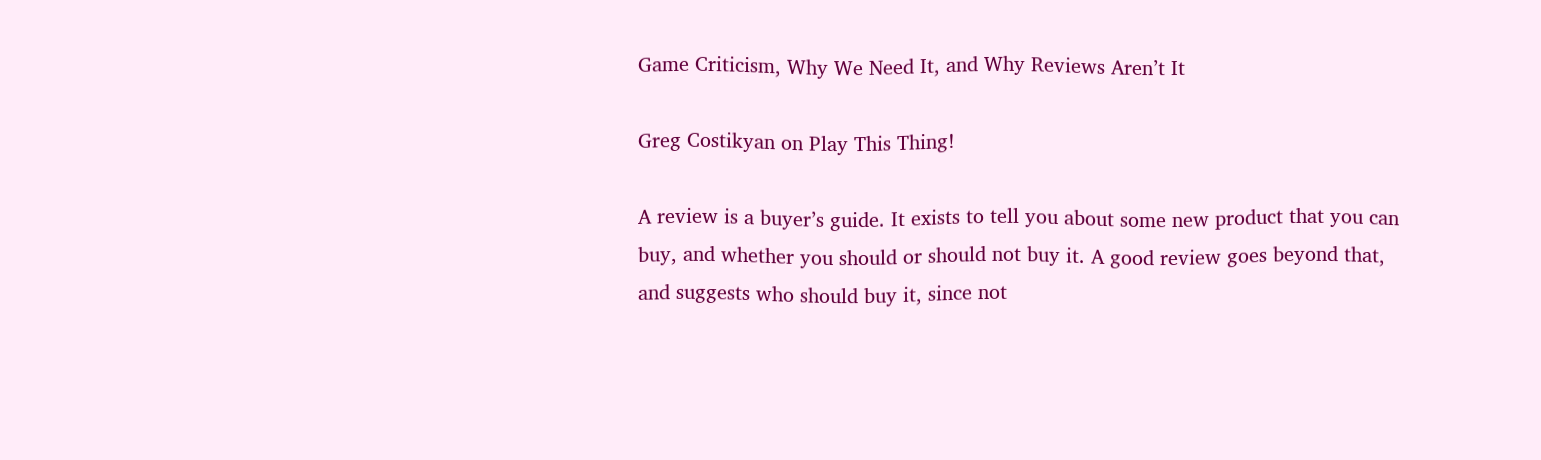Game Criticism, Why We Need It, and Why Reviews Aren’t It

Greg Costikyan on Play This Thing!

A review is a buyer’s guide. It exists to tell you about some new product that you can buy, and whether you should or should not buy it. A good review goes beyond that, and suggests who should buy it, since not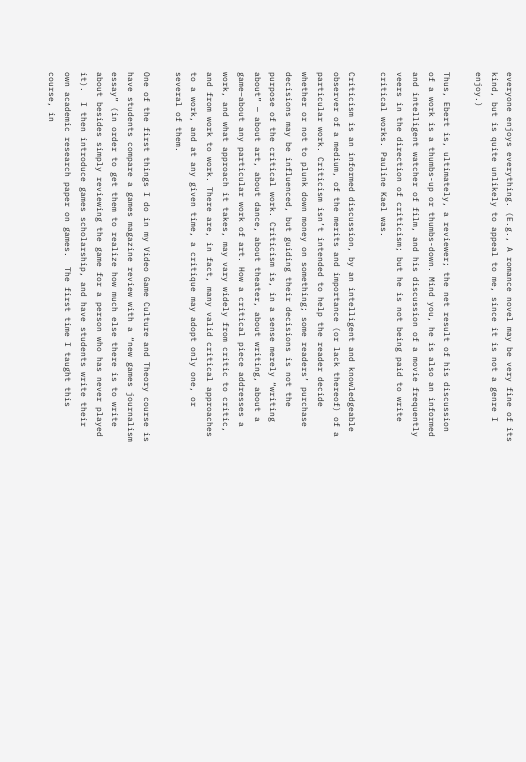everyone enjoys everything. (E.g., A romance novel may be very fine of its kind, but is quite unlikely to appeal to me, since it is not a genre I enjoy.)

Thus, Ebert is, ultimately, a reviewer; the net result of his discussion of a work is a thumbs-up or thumbs-down. Mind you, he is also an informed and intelligent watcher of film, and his discussion of a movie frequently veers in the direction of criticism; but he is not being paid to write critical works. Pauline Kael was.

Criticism is an informed discussion, by an intelligent and knowledgeable observer of a medium, of the merits and importance (or lack thereof) of a particular work. Criticism isn’t intended to help the reader decide whether or not to plunk down money on something; some readers’ purchase decisions may be influenced, but guiding their decisions is not the purpose of the critical work. Criticism is, in a sense merely “writing about” — about art, about dance, about theater, about writing, about a game–about any particular work of art. How a critical piece addresses a work, and what approach it takes, may vary widely from critic to critic, and from work to work. There are, in fact, many valid critical approaches to a work, and at any given time, a critique may adopt only one, or several of them.

One of the first things I do in my Video Game Culture and Theory course is have students compare a games magazine review with a “new games journalism essay” (in order to get them to realize how much else there is to write about besides simply reviewing the game for a person who has never played it).  I then introduce games scholarship, and have students write their own academic research paper on games.  The first time I taught this course, in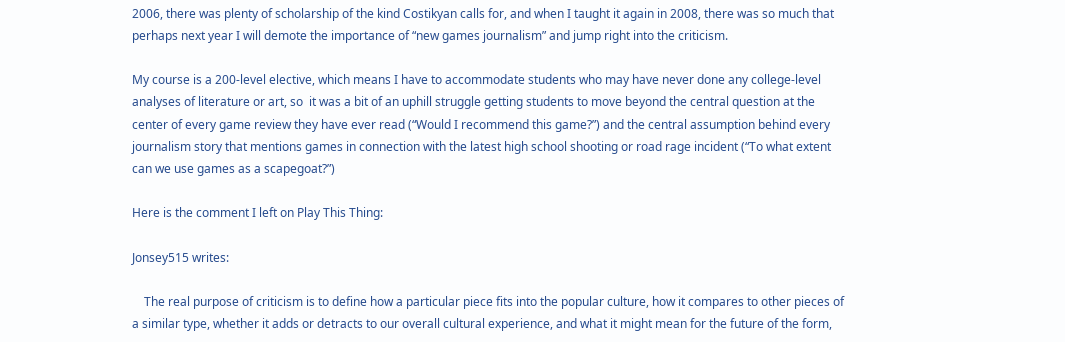2006, there was plenty of scholarship of the kind Costikyan calls for, and when I taught it again in 2008, there was so much that perhaps next year I will demote the importance of “new games journalism” and jump right into the criticism.

My course is a 200-level elective, which means I have to accommodate students who may have never done any college-level analyses of literature or art, so  it was a bit of an uphill struggle getting students to move beyond the central question at the center of every game review they have ever read (“Would I recommend this game?”) and the central assumption behind every journalism story that mentions games in connection with the latest high school shooting or road rage incident (“To what extent can we use games as a scapegoat?”)

Here is the comment I left on Play This Thing:

Jonsey515 writes:

    The real purpose of criticism is to define how a particular piece fits into the popular culture, how it compares to other pieces of a similar type, whether it adds or detracts to our overall cultural experience, and what it might mean for the future of the form,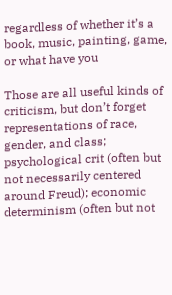regardless of whether it’s a book, music, painting, game, or what have you

Those are all useful kinds of criticism, but don’t forget representations of race, gender, and class; psychological crit (often but not necessarily centered around Freud); economic determinism (often but not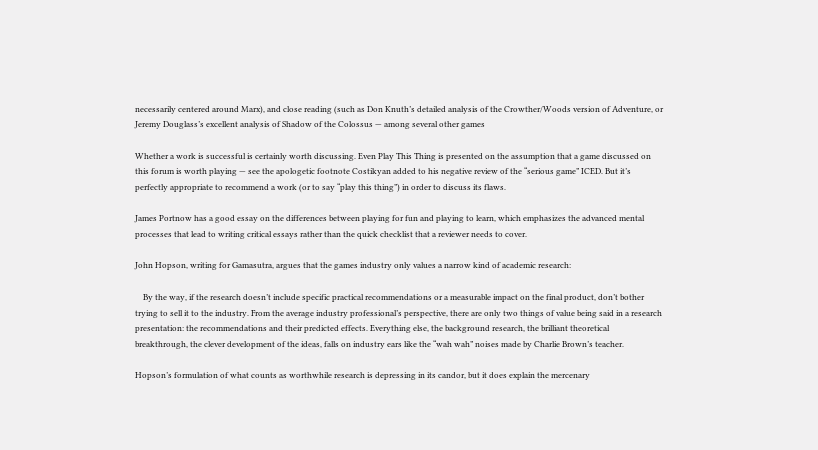necessarily centered around Marx), and close reading (such as Don Knuth’s detailed analysis of the Crowther/Woods version of Adventure, or Jeremy Douglass’s excellent analysis of Shadow of the Colossus — among several other games

Whether a work is successful is certainly worth discussing. Even Play This Thing is presented on the assumption that a game discussed on this forum is worth playing — see the apologetic footnote Costikyan added to his negative review of the “serious game” ICED. But it’s perfectly appropriate to recommend a work (or to say “play this thing”) in order to discuss its flaws.

James Portnow has a good essay on the differences between playing for fun and playing to learn, which emphasizes the advanced mental processes that lead to writing critical essays rather than the quick checklist that a reviewer needs to cover.

John Hopson, writing for Gamasutra, argues that the games industry only values a narrow kind of academic research:

    By the way, if the research doesn’t include specific practical recommendations or a measurable impact on the final product, don’t bother trying to sell it to the industry. From the average industry professional’s perspective, there are only two things of value being said in a research presentation: the recommendations and their predicted effects. Everything else, the background research, the brilliant theoretical breakthrough, the clever development of the ideas, falls on industry ears like the “wah wah” noises made by Charlie Brown’s teacher.

Hopson’s formulation of what counts as worthwhile research is depressing in its candor, but it does explain the mercenary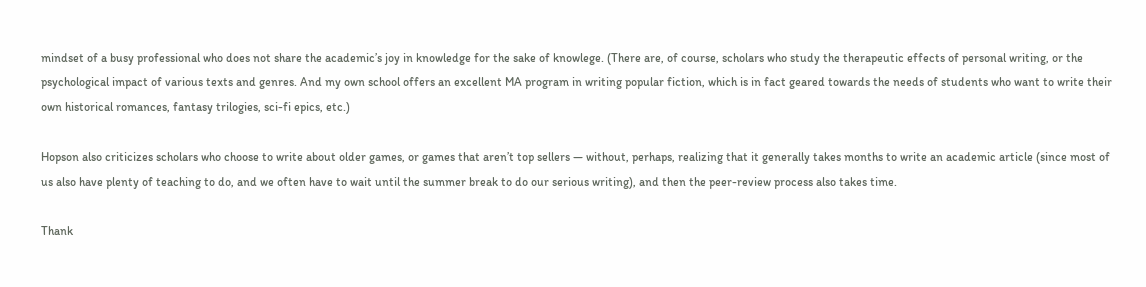mindset of a busy professional who does not share the academic’s joy in knowledge for the sake of knowlege. (There are, of course, scholars who study the therapeutic effects of personal writing, or the psychological impact of various texts and genres. And my own school offers an excellent MA program in writing popular fiction, which is in fact geared towards the needs of students who want to write their own historical romances, fantasy trilogies, sci-fi epics, etc.)

Hopson also criticizes scholars who choose to write about older games, or games that aren’t top sellers — without, perhaps, realizing that it generally takes months to write an academic article (since most of us also have plenty of teaching to do, and we often have to wait until the summer break to do our serious writing), and then the peer-review process also takes time.

Thank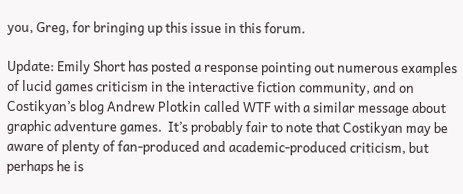you, Greg, for bringing up this issue in this forum.

Update: Emily Short has posted a response pointing out numerous examples of lucid games criticism in the interactive fiction community, and on Costikyan’s blog Andrew Plotkin called WTF with a similar message about graphic adventure games.  It’s probably fair to note that Costikyan may be aware of plenty of fan-produced and academic-produced criticism, but perhaps he is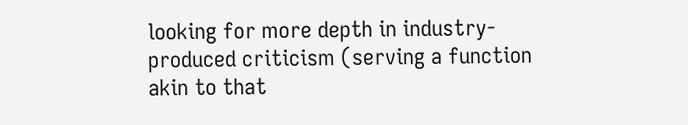looking for more depth in industry-produced criticism (serving a function akin to that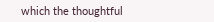which the thoughtful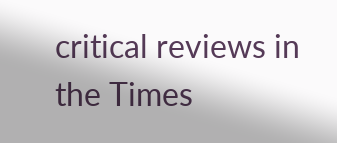critical reviews in the Times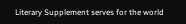Literary Supplement serves for the world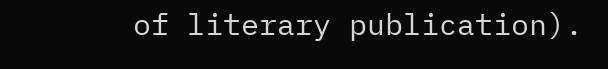of literary publication).